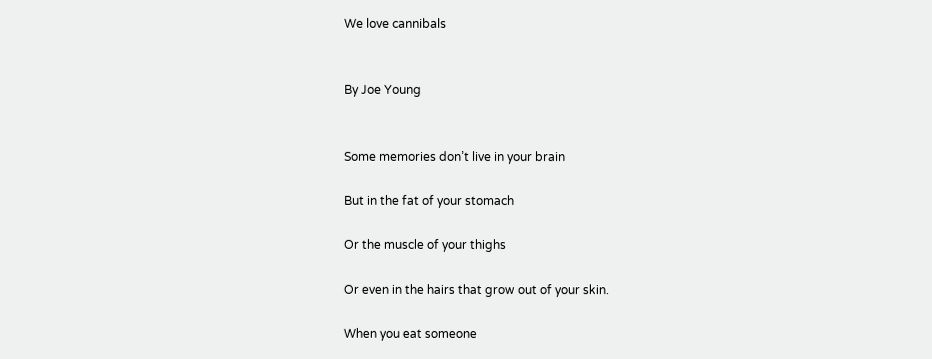We love cannibals


By Joe Young


Some memories don’t live in your brain

But in the fat of your stomach

Or the muscle of your thighs

Or even in the hairs that grow out of your skin.

When you eat someone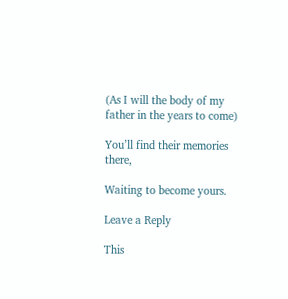(As I will the body of my father in the years to come)

You’ll find their memories there,

Waiting to become yours.

Leave a Reply

This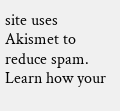site uses Akismet to reduce spam. Learn how your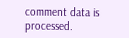comment data is processed.